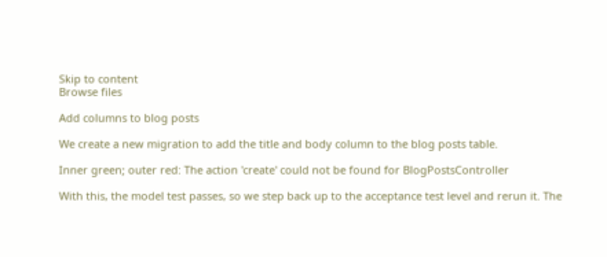Skip to content
Browse files

Add columns to blog posts

We create a new migration to add the title and body column to the blog posts table.

Inner green; outer red: The action 'create' could not be found for BlogPostsController

With this, the model test passes, so we step back up to the acceptance test level and rerun it. The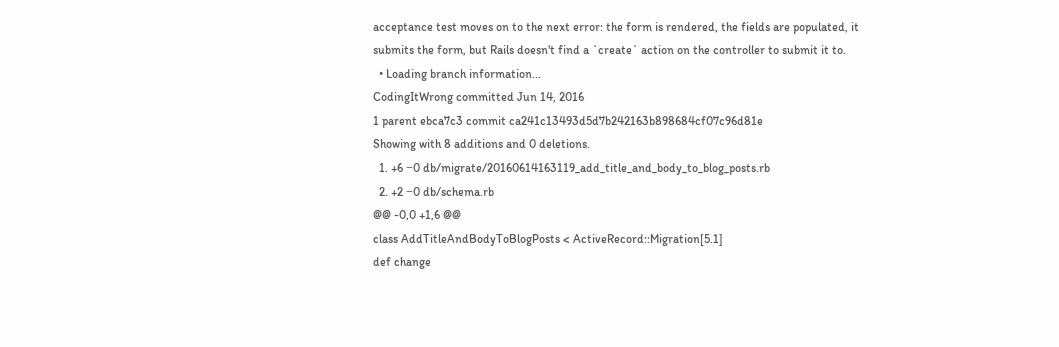acceptance test moves on to the next error: the form is rendered, the fields are populated, it submits the form, but Rails doesn't find a `create` action on the controller to submit it to.
  • Loading branch information...
CodingItWrong committed Jun 14, 2016
1 parent ebca7c3 commit ca241c13493d5d7b242163b898684cf07c96d81e
Showing with 8 additions and 0 deletions.
  1. +6 −0 db/migrate/20160614163119_add_title_and_body_to_blog_posts.rb
  2. +2 −0 db/schema.rb
@@ -0,0 +1,6 @@
class AddTitleAndBodyToBlogPosts < ActiveRecord::Migration[5.1]
def change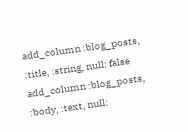add_column :blog_posts, :title, :string, null: false
add_column :blog_posts, :body, :text, null: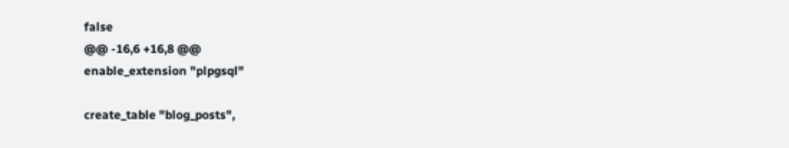false
@@ -16,6 +16,8 @@
enable_extension "plpgsql"

create_table "blog_posts",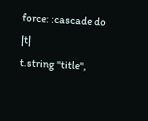force: :cascade do |t|
t.string "title",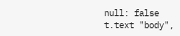null: false
t.text "body",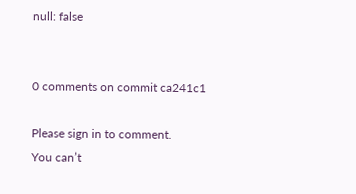null: false


0 comments on commit ca241c1

Please sign in to comment.
You can’t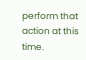perform that action at this time.